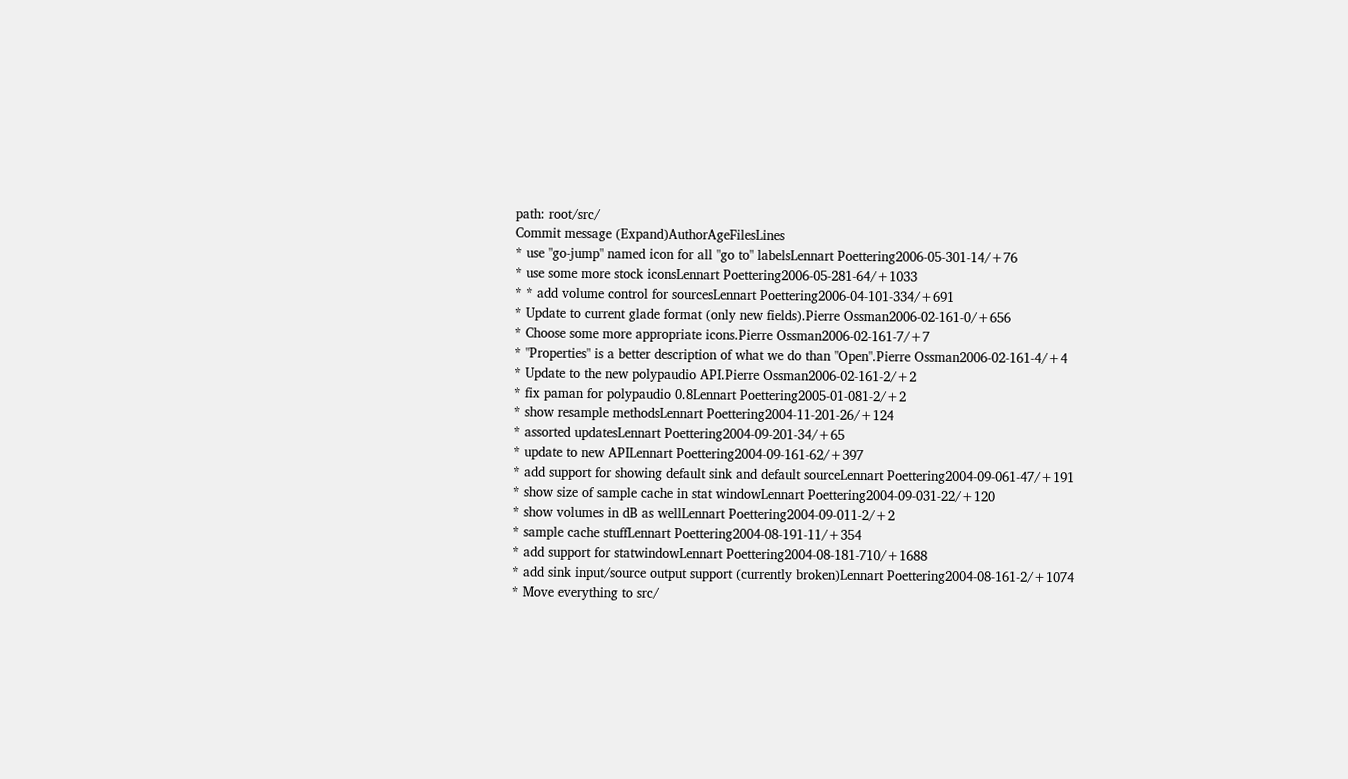path: root/src/
Commit message (Expand)AuthorAgeFilesLines
* use "go-jump" named icon for all "go to" labelsLennart Poettering2006-05-301-14/+76
* use some more stock iconsLennart Poettering2006-05-281-64/+1033
* * add volume control for sourcesLennart Poettering2006-04-101-334/+691
* Update to current glade format (only new fields).Pierre Ossman2006-02-161-0/+656
* Choose some more appropriate icons.Pierre Ossman2006-02-161-7/+7
* "Properties" is a better description of what we do than "Open".Pierre Ossman2006-02-161-4/+4
* Update to the new polypaudio API.Pierre Ossman2006-02-161-2/+2
* fix paman for polypaudio 0.8Lennart Poettering2005-01-081-2/+2
* show resample methodsLennart Poettering2004-11-201-26/+124
* assorted updatesLennart Poettering2004-09-201-34/+65
* update to new APILennart Poettering2004-09-161-62/+397
* add support for showing default sink and default sourceLennart Poettering2004-09-061-47/+191
* show size of sample cache in stat windowLennart Poettering2004-09-031-22/+120
* show volumes in dB as wellLennart Poettering2004-09-011-2/+2
* sample cache stuffLennart Poettering2004-08-191-11/+354
* add support for statwindowLennart Poettering2004-08-181-710/+1688
* add sink input/source output support (currently broken)Lennart Poettering2004-08-161-2/+1074
* Move everything to src/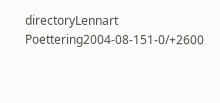directoryLennart Poettering2004-08-151-0/+2600